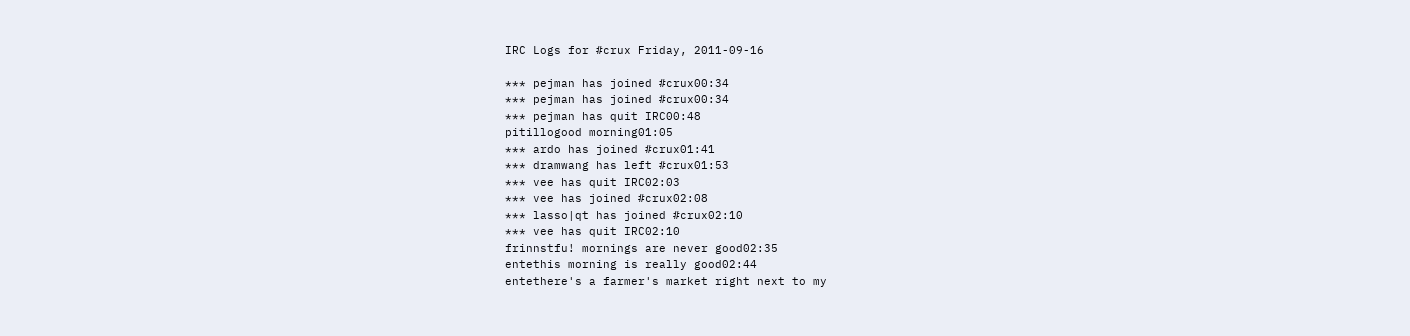IRC Logs for #crux Friday, 2011-09-16

*** pejman has joined #crux00:34
*** pejman has joined #crux00:34
*** pejman has quit IRC00:48
pitillogood morning01:05
*** ardo has joined #crux01:41
*** dramwang has left #crux01:53
*** vee has quit IRC02:03
*** vee has joined #crux02:08
*** lasso|qt has joined #crux02:10
*** vee has quit IRC02:10
frinnstfu! mornings are never good02:35
entethis morning is really good02:44
entethere's a farmer's market right next to my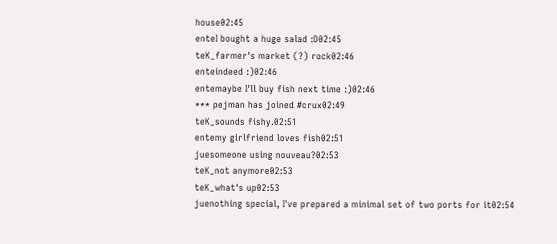house02:45
enteI bought a huge salad :D02:45
teK_farmer's market (?) rock02:46
enteindeed :)02:46
entemaybe I'll buy fish next time :)02:46
*** pejman has joined #crux02:49
teK_sounds fishy.02:51
entemy girlfriend loves fish02:51
juesomeone using nouveau?02:53
teK_not anymore02:53
teK_what's up02:53
juenothing special, I've prepared a minimal set of two ports for it02:54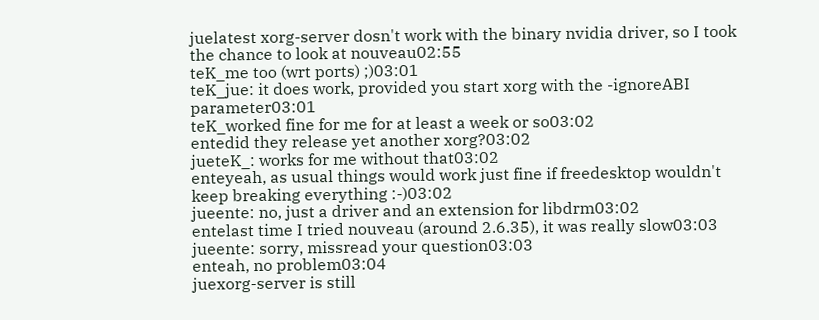juelatest xorg-server dosn't work with the binary nvidia driver, so I took the chance to look at nouveau02:55
teK_me too (wrt ports) ;)03:01
teK_jue: it does work, provided you start xorg with the -ignoreABI parameter03:01
teK_worked fine for me for at least a week or so03:02
entedid they release yet another xorg?03:02
jueteK_: works for me without that03:02
enteyeah, as usual things would work just fine if freedesktop wouldn't keep breaking everything :-)03:02
jueente: no, just a driver and an extension for libdrm03:02
entelast time I tried nouveau (around 2.6.35), it was really slow03:03
jueente: sorry, missread your question03:03
enteah, no problem03:04
juexorg-server is still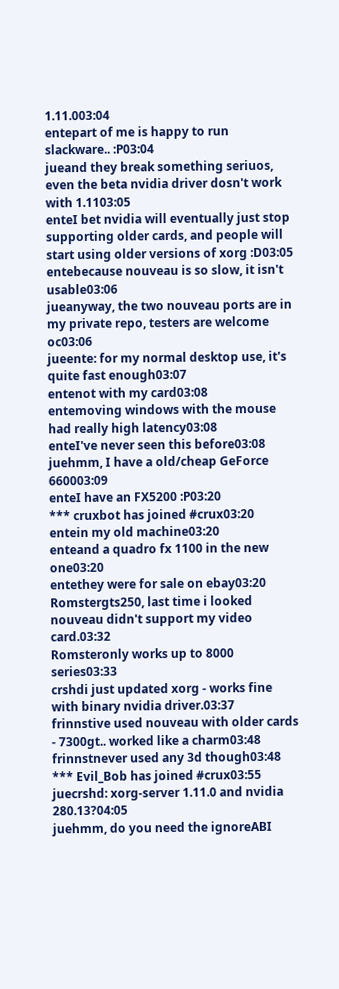1.11.003:04
entepart of me is happy to run slackware.. :P03:04
jueand they break something seriuos, even the beta nvidia driver dosn't work with 1.1103:05
enteI bet nvidia will eventually just stop supporting older cards, and people will start using older versions of xorg :D03:05
entebecause nouveau is so slow, it isn't usable03:06
jueanyway, the two nouveau ports are in my private repo, testers are welcome oc03:06
jueente: for my normal desktop use, it's quite fast enough03:07
entenot with my card03:08
entemoving windows with the mouse had really high latency03:08
enteI've never seen this before03:08
juehmm, I have a old/cheap GeForce 660003:09
enteI have an FX5200 :P03:20
*** cruxbot has joined #crux03:20
entein my old machine03:20
enteand a quadro fx 1100 in the new one03:20
entethey were for sale on ebay03:20
Romstergts250, last time i looked nouveau didn't support my video card.03:32
Romsteronly works up to 8000 series03:33
crshdi just updated xorg - works fine with binary nvidia driver.03:37
frinnstive used nouveau with older cards - 7300gt.. worked like a charm03:48
frinnstnever used any 3d though03:48
*** Evil_Bob has joined #crux03:55
juecrshd: xorg-server 1.11.0 and nvidia 280.13?04:05
juehmm, do you need the ignoreABI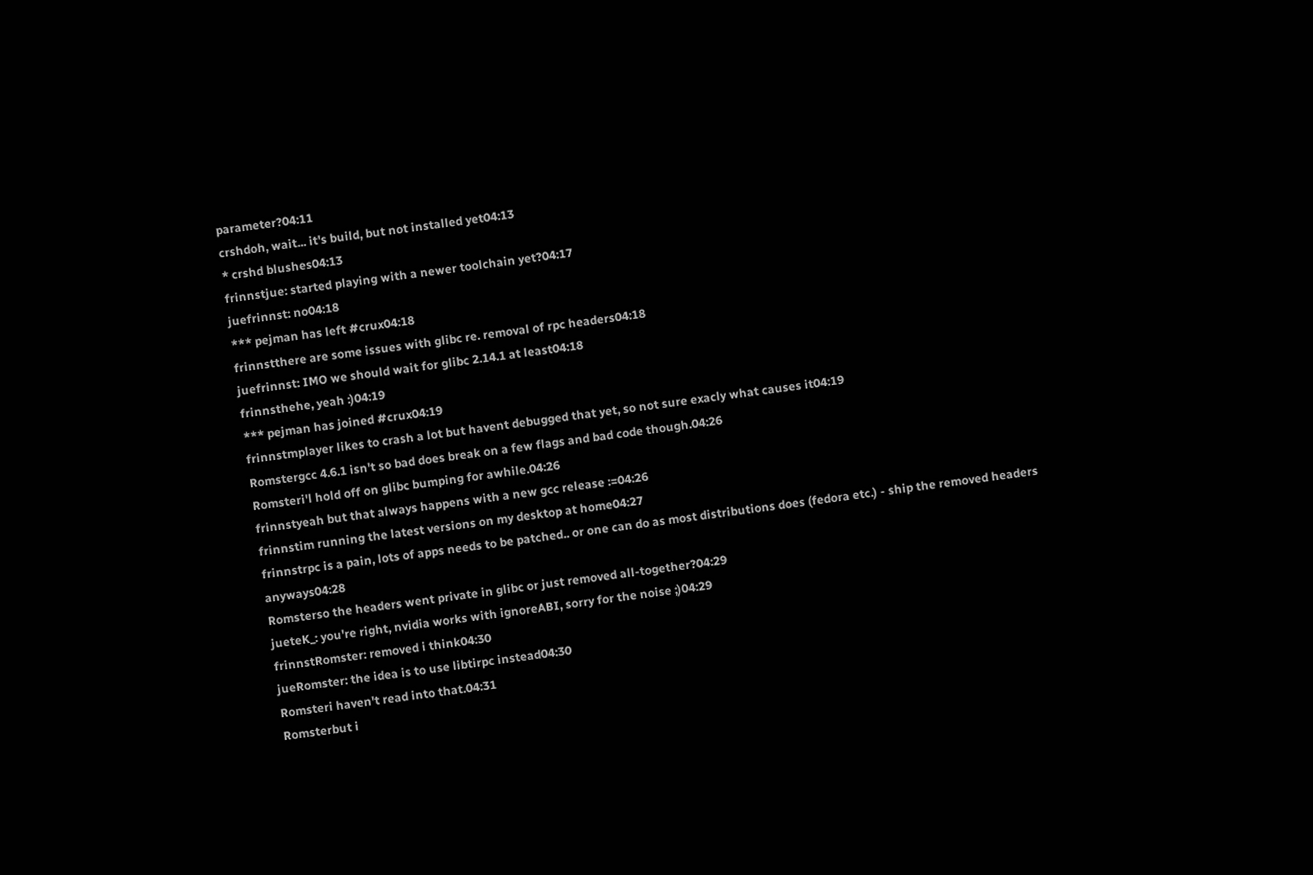parameter?04:11
crshdoh, wait... it's build, but not installed yet04:13
* crshd blushes04:13
frinnstjue: started playing with a newer toolchain yet?04:17
juefrinnst: no04:18
*** pejman has left #crux04:18
frinnstthere are some issues with glibc re. removal of rpc headers04:18
juefrinnst: IMO we should wait for glibc 2.14.1 at least04:18
frinnsthehe, yeah :)04:19
*** pejman has joined #crux04:19
frinnstmplayer likes to crash a lot but havent debugged that yet, so not sure exacly what causes it04:19
Romstergcc 4.6.1 isn't so bad does break on a few flags and bad code though.04:26
Romsteri'l hold off on glibc bumping for awhile.04:26
frinnstyeah but that always happens with a new gcc release :=04:26
frinnstim running the latest versions on my desktop at home04:27
frinnstrpc is a pain, lots of apps needs to be patched.. or one can do as most distributions does (fedora etc.) - ship the removed headers anyways04:28
Romsterso the headers went private in glibc or just removed all-together?04:29
jueteK_: you're right, nvidia works with ignoreABI, sorry for the noise ;)04:29
frinnstRomster: removed i think04:30
jueRomster: the idea is to use libtirpc instead04:30
Romsteri haven't read into that.04:31
Romsterbut i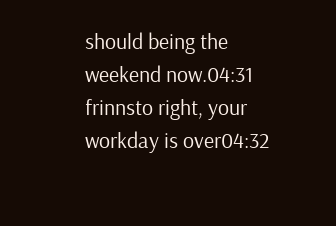should being the weekend now.04:31
frinnsto right, your workday is over04:32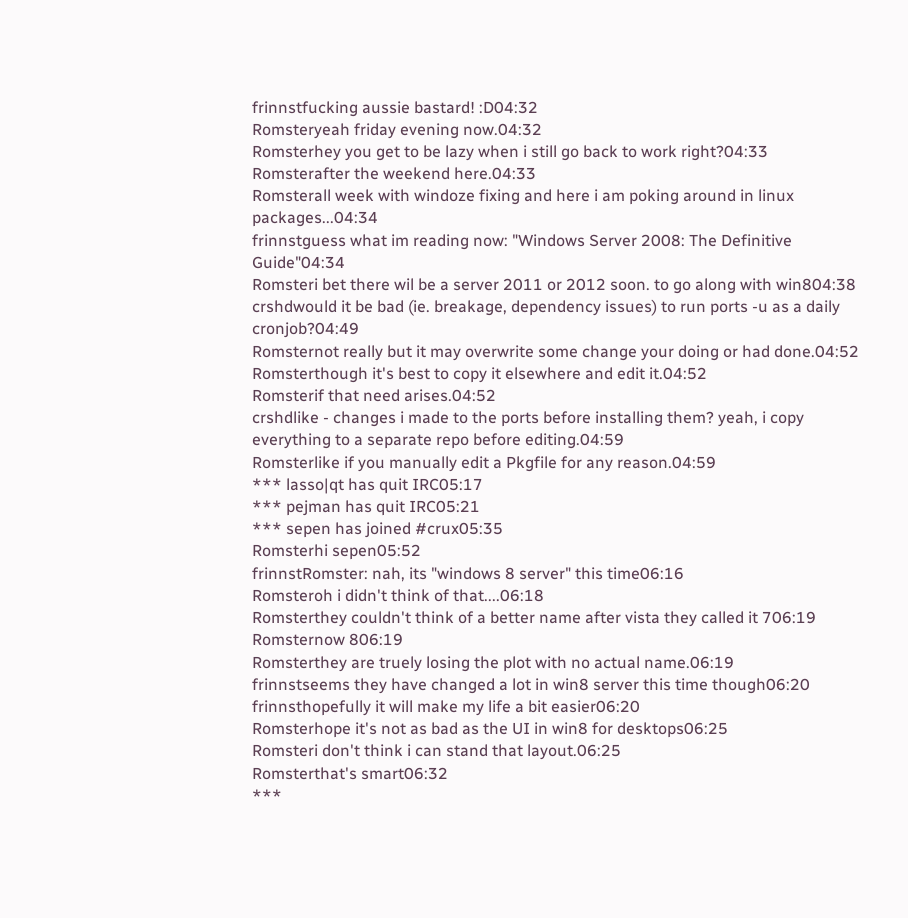frinnstfucking aussie bastard! :D04:32
Romsteryeah friday evening now.04:32
Romsterhey you get to be lazy when i still go back to work right?04:33
Romsterafter the weekend here.04:33
Romsterall week with windoze fixing and here i am poking around in linux packages...04:34
frinnstguess what im reading now: "Windows Server 2008: The Definitive Guide"04:34
Romsteri bet there wil be a server 2011 or 2012 soon. to go along with win804:38
crshdwould it be bad (ie. breakage, dependency issues) to run ports -u as a daily cronjob?04:49
Romsternot really but it may overwrite some change your doing or had done.04:52
Romsterthough it's best to copy it elsewhere and edit it.04:52
Romsterif that need arises.04:52
crshdlike - changes i made to the ports before installing them? yeah, i copy everything to a separate repo before editing.04:59
Romsterlike if you manually edit a Pkgfile for any reason.04:59
*** lasso|qt has quit IRC05:17
*** pejman has quit IRC05:21
*** sepen has joined #crux05:35
Romsterhi sepen05:52
frinnstRomster: nah, its "windows 8 server" this time06:16
Romsteroh i didn't think of that....06:18
Romsterthey couldn't think of a better name after vista they called it 706:19
Romsternow 806:19
Romsterthey are truely losing the plot with no actual name.06:19
frinnstseems they have changed a lot in win8 server this time though06:20
frinnsthopefully it will make my life a bit easier06:20
Romsterhope it's not as bad as the UI in win8 for desktops06:25
Romsteri don't think i can stand that layout.06:25
Romsterthat's smart06:32
***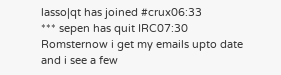lasso|qt has joined #crux06:33
*** sepen has quit IRC07:30
Romsternow i get my emails upto date and i see a few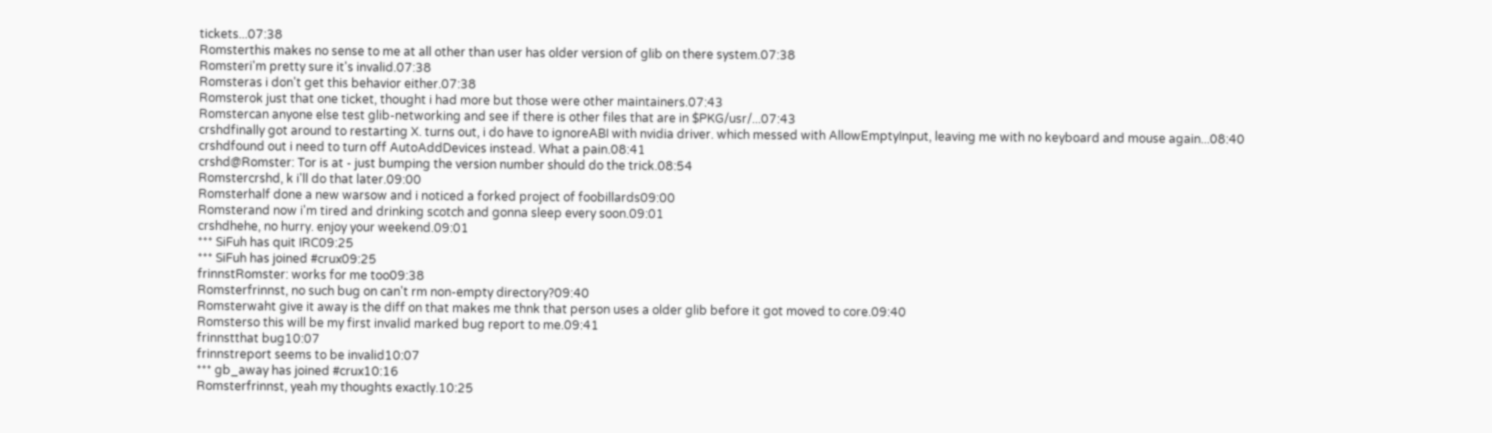tickets...07:38
Romsterthis makes no sense to me at all other than user has older version of glib on there system.07:38
Romsteri'm pretty sure it's invalid.07:38
Romsteras i don't get this behavior either.07:38
Romsterok just that one ticket, thought i had more but those were other maintainers.07:43
Romstercan anyone else test glib-networking and see if there is other files that are in $PKG/usr/...07:43
crshdfinally got around to restarting X. turns out, i do have to ignoreABI with nvidia driver. which messed with AllowEmptyInput, leaving me with no keyboard and mouse again...08:40
crshdfound out i need to turn off AutoAddDevices instead. What a pain.08:41
crshd@Romster: Tor is at - just bumping the version number should do the trick.08:54
Romstercrshd, k i'll do that later.09:00
Romsterhalf done a new warsow and i noticed a forked project of foobillards09:00
Romsterand now i'm tired and drinking scotch and gonna sleep every soon.09:01
crshdhehe, no hurry. enjoy your weekend.09:01
*** SiFuh has quit IRC09:25
*** SiFuh has joined #crux09:25
frinnstRomster: works for me too09:38
Romsterfrinnst, no such bug on can't rm non-empty directory?09:40
Romsterwaht give it away is the diff on that makes me thnk that person uses a older glib before it got moved to core.09:40
Romsterso this will be my first invalid marked bug report to me.09:41
frinnstthat bug10:07
frinnstreport seems to be invalid10:07
*** gb_away has joined #crux10:16
Romsterfrinnst, yeah my thoughts exactly.10:25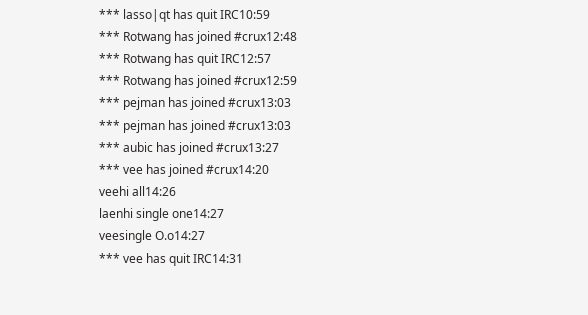*** lasso|qt has quit IRC10:59
*** Rotwang has joined #crux12:48
*** Rotwang has quit IRC12:57
*** Rotwang has joined #crux12:59
*** pejman has joined #crux13:03
*** pejman has joined #crux13:03
*** aubic has joined #crux13:27
*** vee has joined #crux14:20
veehi all14:26
laenhi single one14:27
veesingle O.o14:27
*** vee has quit IRC14:31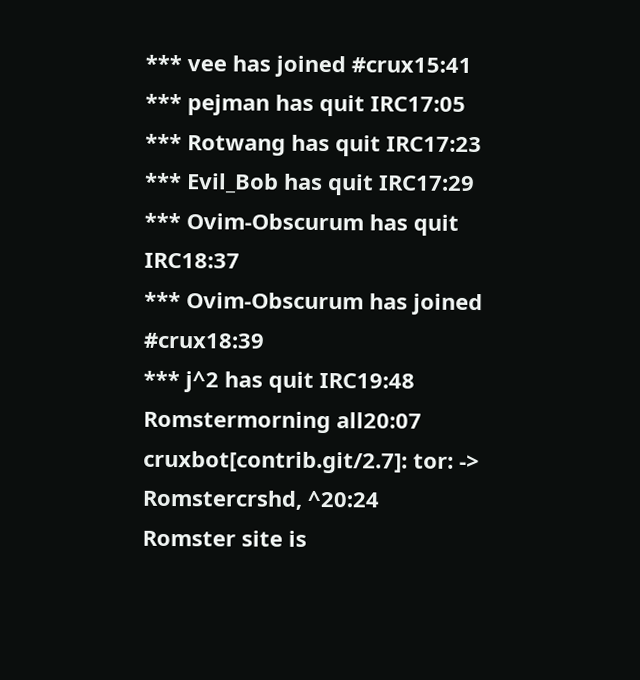*** vee has joined #crux15:41
*** pejman has quit IRC17:05
*** Rotwang has quit IRC17:23
*** Evil_Bob has quit IRC17:29
*** Ovim-Obscurum has quit IRC18:37
*** Ovim-Obscurum has joined #crux18:39
*** j^2 has quit IRC19:48
Romstermorning all20:07
cruxbot[contrib.git/2.7]: tor: ->
Romstercrshd, ^20:24
Romster site is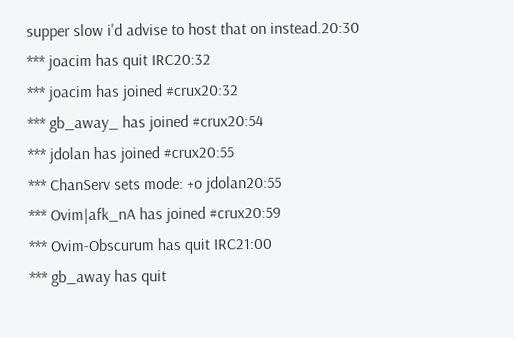supper slow i'd advise to host that on instead.20:30
*** joacim has quit IRC20:32
*** joacim has joined #crux20:32
*** gb_away_ has joined #crux20:54
*** jdolan has joined #crux20:55
*** ChanServ sets mode: +o jdolan20:55
*** Ovim|afk_nA has joined #crux20:59
*** Ovim-Obscurum has quit IRC21:00
*** gb_away has quit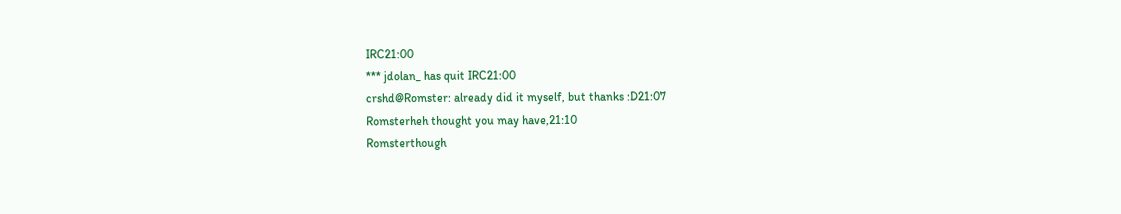IRC21:00
*** jdolan_ has quit IRC21:00
crshd@Romster: already did it myself, but thanks :D21:07
Romsterheh thought you may have,21:10
Romsterthough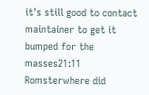it's still good to contact maintainer to get it bumped for the masses21:11
Romsterwhere did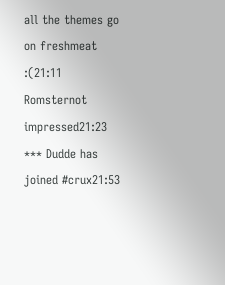all the themes go on freshmeat :(21:11
Romsternot impressed21:23
*** Dudde has joined #crux21:53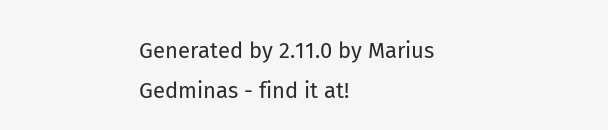Generated by 2.11.0 by Marius Gedminas - find it at!